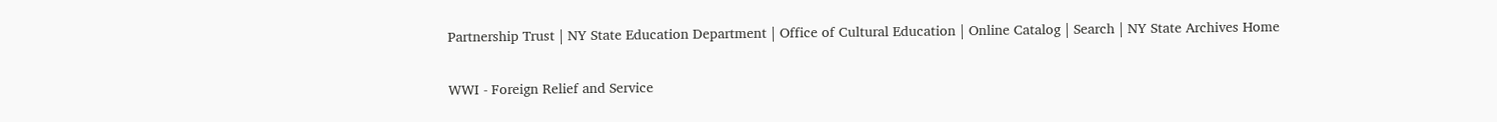Partnership Trust | NY State Education Department | Office of Cultural Education | Online Catalog | Search | NY State Archives Home

WWI - Foreign Relief and Service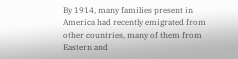By 1914, many families present in America had recently emigrated from other countries, many of them from Eastern and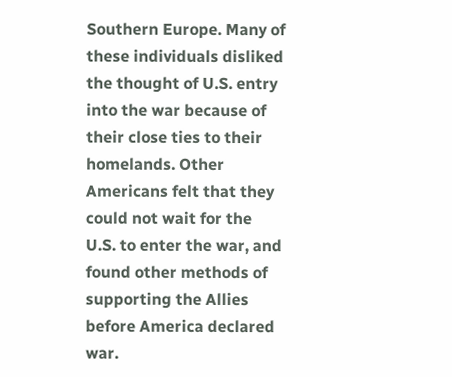Southern Europe. Many of these individuals disliked the thought of U.S. entry into the war because of their close ties to their homelands. Other Americans felt that they could not wait for the U.S. to enter the war, and found other methods of supporting the Allies before America declared war.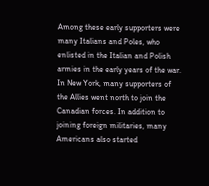Among these early supporters were many Italians and Poles, who enlisted in the Italian and Polish armies in the early years of the war. In New York, many supporters of the Allies went north to join the Canadian forces. In addition to joining foreign militaries, many Americans also started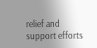relief and support efforts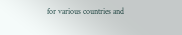for various countries and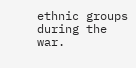ethnic groups during the war.